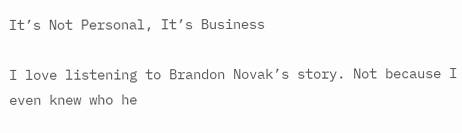It’s Not Personal, It’s Business

I love listening to Brandon Novak’s story. Not because I even knew who he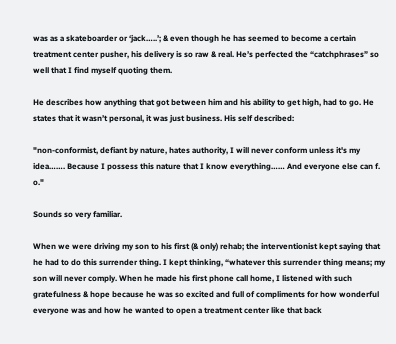was as a skateboarder or ‘jack…..’; & even though he has seemed to become a certain treatment center pusher, his delivery is so raw & real. He’s perfected the “catchphrases” so well that I find myself quoting them.

He describes how anything that got between him and his ability to get high, had to go. He states that it wasn’t personal, it was just business. His self described:

"non-conformist, defiant by nature, hates authority, I will never conform unless it's my idea……. Because I possess this nature that I know everything…… And everyone else can f. o."

Sounds so very familiar.

When we were driving my son to his first (& only) rehab; the interventionist kept saying that he had to do this surrender thing. I kept thinking, “whatever this surrender thing means; my son will never comply. When he made his first phone call home, I listened with such gratefulness & hope because he was so excited and full of compliments for how wonderful everyone was and how he wanted to open a treatment center like that back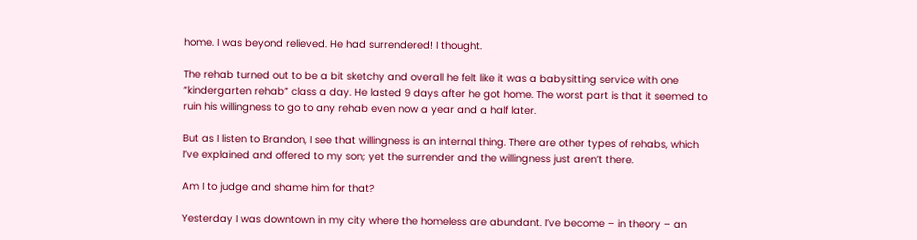home. I was beyond relieved. He had surrendered! I thought.

The rehab turned out to be a bit sketchy and overall he felt like it was a babysitting service with one “kindergarten rehab” class a day. He lasted 9 days after he got home. The worst part is that it seemed to ruin his willingness to go to any rehab even now a year and a half later.

But as I listen to Brandon, I see that willingness is an internal thing. There are other types of rehabs, which I’ve explained and offered to my son; yet the surrender and the willingness just aren’t there.

Am I to judge and shame him for that?

Yesterday I was downtown in my city where the homeless are abundant. I’ve become – in theory – an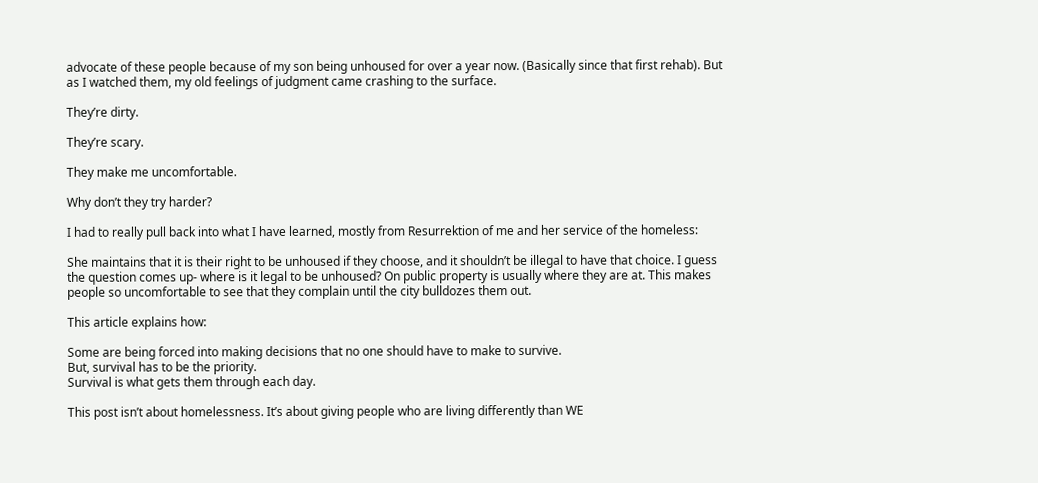advocate of these people because of my son being unhoused for over a year now. (Basically since that first rehab). But as I watched them, my old feelings of judgment came crashing to the surface.

They’re dirty.

They’re scary.

They make me uncomfortable.

Why don’t they try harder?

I had to really pull back into what I have learned, mostly from Resurrektion of me and her service of the homeless:

She maintains that it is their right to be unhoused if they choose, and it shouldn’t be illegal to have that choice. I guess the question comes up- where is it legal to be unhoused? On public property is usually where they are at. This makes people so uncomfortable to see that they complain until the city bulldozes them out.

This article explains how:

Some are being forced into making decisions that no one should have to make to survive.
But, survival has to be the priority.
Survival is what gets them through each day.

This post isn’t about homelessness. It’s about giving people who are living differently than WE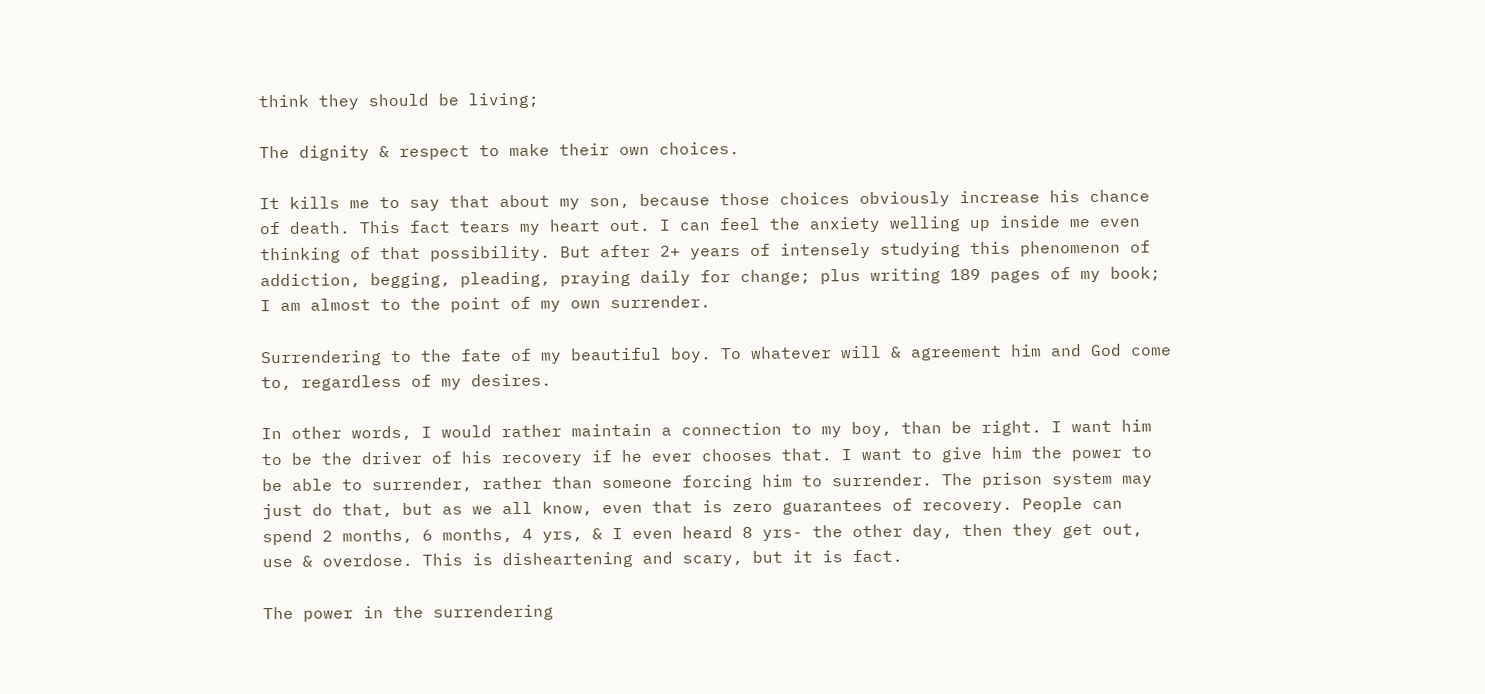think they should be living;

The dignity & respect to make their own choices.

It kills me to say that about my son, because those choices obviously increase his chance of death. This fact tears my heart out. I can feel the anxiety welling up inside me even thinking of that possibility. But after 2+ years of intensely studying this phenomenon of addiction, begging, pleading, praying daily for change; plus writing 189 pages of my book; I am almost to the point of my own surrender.

Surrendering to the fate of my beautiful boy. To whatever will & agreement him and God come to, regardless of my desires.

In other words, I would rather maintain a connection to my boy, than be right. I want him to be the driver of his recovery if he ever chooses that. I want to give him the power to be able to surrender, rather than someone forcing him to surrender. The prison system may just do that, but as we all know, even that is zero guarantees of recovery. People can spend 2 months, 6 months, 4 yrs, & I even heard 8 yrs- the other day, then they get out, use & overdose. This is disheartening and scary, but it is fact.

The power in the surrendering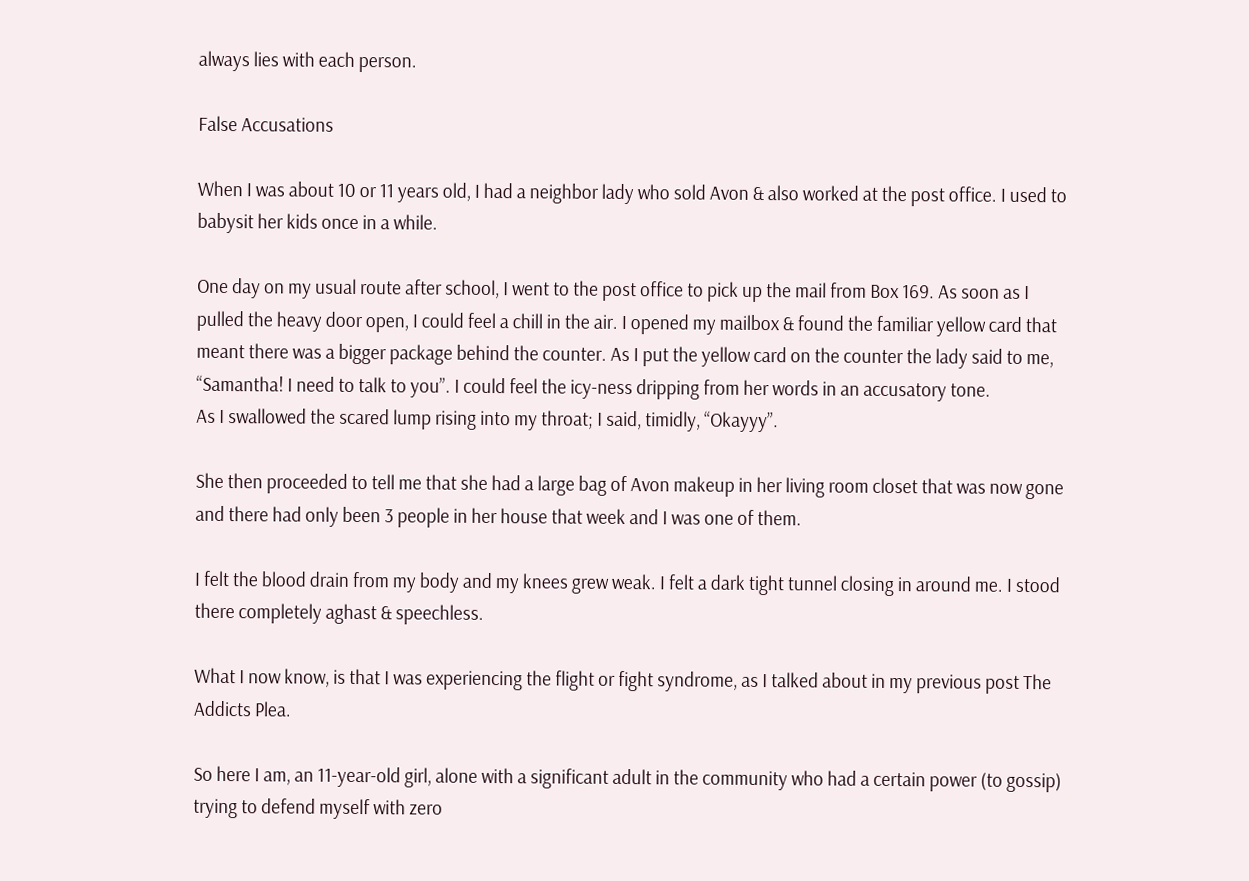always lies with each person.

False Accusations

When I was about 10 or 11 years old, I had a neighbor lady who sold Avon & also worked at the post office. I used to babysit her kids once in a while.

One day on my usual route after school, I went to the post office to pick up the mail from Box 169. As soon as I pulled the heavy door open, I could feel a chill in the air. I opened my mailbox & found the familiar yellow card that meant there was a bigger package behind the counter. As I put the yellow card on the counter the lady said to me, “Samantha! I need to talk to you”. I could feel the icy-ness dripping from her words in an accusatory tone.
As I swallowed the scared lump rising into my throat; I said, timidly, “Okayyy”.

She then proceeded to tell me that she had a large bag of Avon makeup in her living room closet that was now gone and there had only been 3 people in her house that week and I was one of them.

I felt the blood drain from my body and my knees grew weak. I felt a dark tight tunnel closing in around me. I stood there completely aghast & speechless.

What I now know, is that I was experiencing the flight or fight syndrome, as I talked about in my previous post The Addicts Plea.

So here I am, an 11-year-old girl, alone with a significant adult in the community who had a certain power (to gossip) trying to defend myself with zero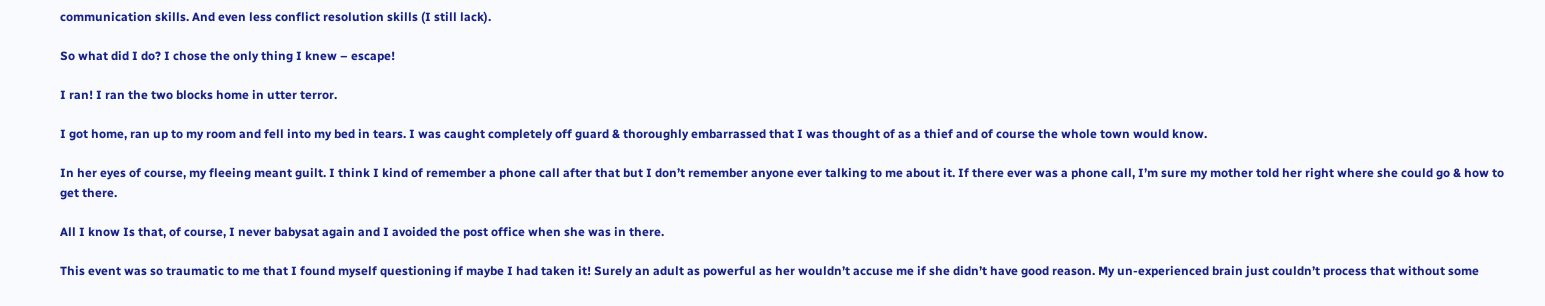communication skills. And even less conflict resolution skills (I still lack).

So what did I do? I chose the only thing I knew – escape!

I ran! I ran the two blocks home in utter terror.

I got home, ran up to my room and fell into my bed in tears. I was caught completely off guard & thoroughly embarrassed that I was thought of as a thief and of course the whole town would know.

In her eyes of course, my fleeing meant guilt. I think I kind of remember a phone call after that but I don’t remember anyone ever talking to me about it. If there ever was a phone call, I’m sure my mother told her right where she could go & how to get there.

All I know Is that, of course, I never babysat again and I avoided the post office when she was in there.

This event was so traumatic to me that I found myself questioning if maybe I had taken it! Surely an adult as powerful as her wouldn’t accuse me if she didn’t have good reason. My un-experienced brain just couldn’t process that without some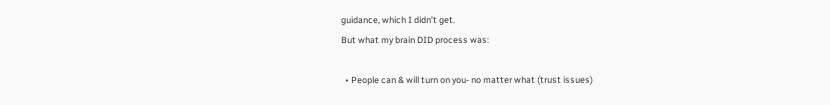guidance, which I didn’t get.
But what my brain DID process was:

  • People can & will turn on you- no matter what (trust issues)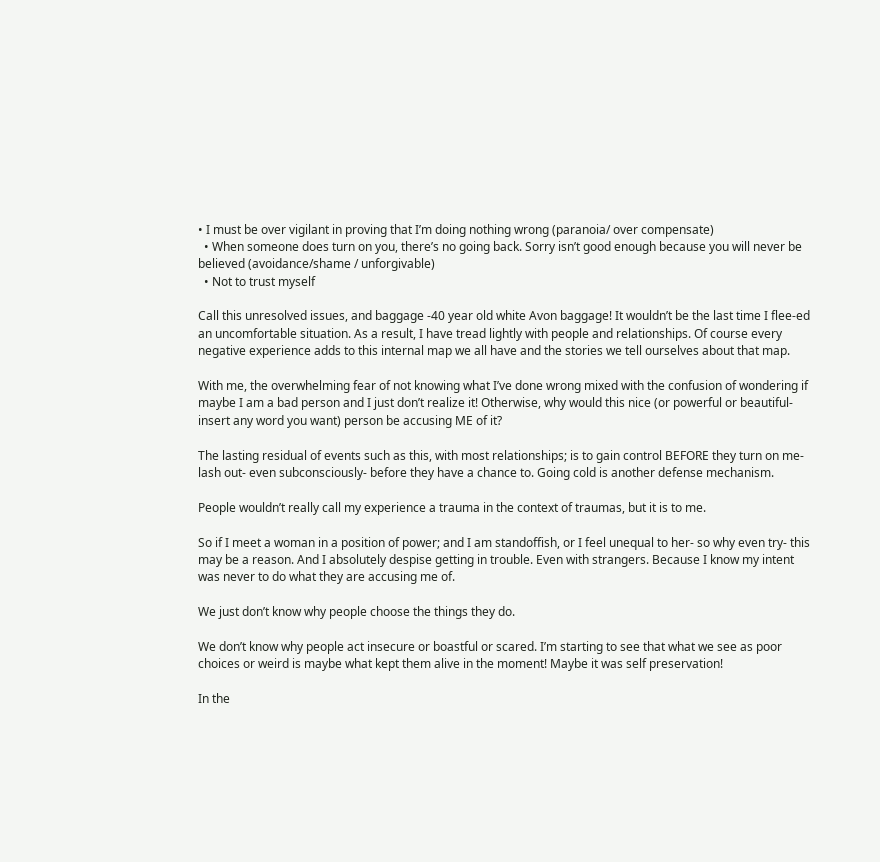• I must be over vigilant in proving that I’m doing nothing wrong (paranoia/ over compensate)
  • When someone does turn on you, there’s no going back. Sorry isn’t good enough because you will never be believed (avoidance/shame / unforgivable)
  • Not to trust myself

Call this unresolved issues, and baggage -40 year old white Avon baggage! It wouldn’t be the last time I flee-ed an uncomfortable situation. As a result, I have tread lightly with people and relationships. Of course every negative experience adds to this internal map we all have and the stories we tell ourselves about that map.

With me, the overwhelming fear of not knowing what I’ve done wrong mixed with the confusion of wondering if maybe I am a bad person and I just don’t realize it! Otherwise, why would this nice (or powerful or beautiful- insert any word you want) person be accusing ME of it?

The lasting residual of events such as this, with most relationships; is to gain control BEFORE they turn on me- lash out- even subconsciously- before they have a chance to. Going cold is another defense mechanism.

People wouldn’t really call my experience a trauma in the context of traumas, but it is to me.

So if I meet a woman in a position of power; and I am standoffish, or I feel unequal to her- so why even try- this may be a reason. And I absolutely despise getting in trouble. Even with strangers. Because I know my intent was never to do what they are accusing me of.

We just don’t know why people choose the things they do.

We don’t know why people act insecure or boastful or scared. I’m starting to see that what we see as poor choices or weird is maybe what kept them alive in the moment! Maybe it was self preservation!

In the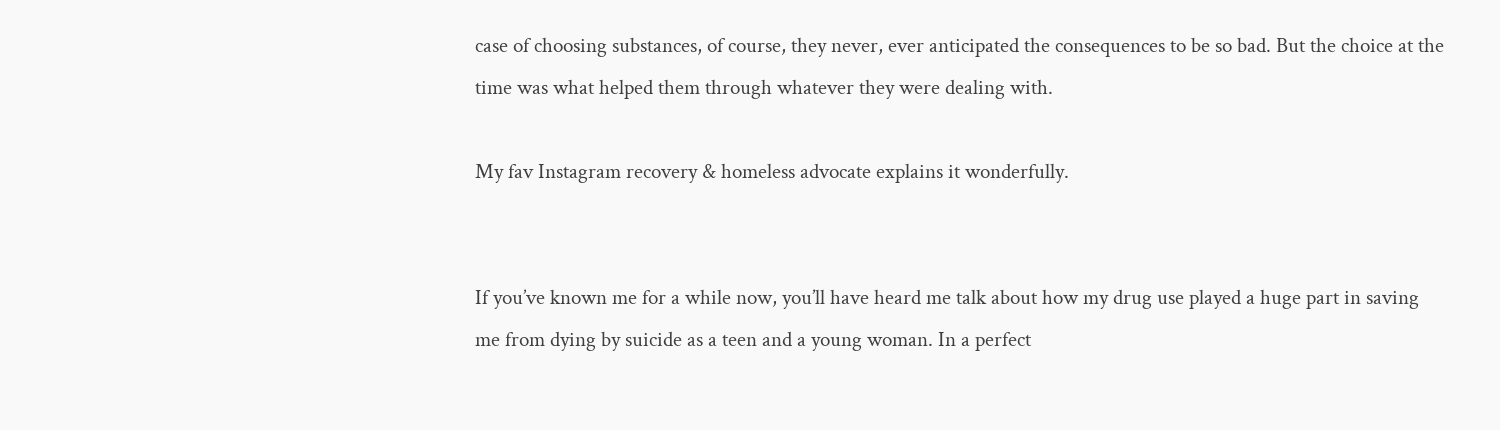case of choosing substances, of course, they never, ever anticipated the consequences to be so bad. But the choice at the time was what helped them through whatever they were dealing with.

My fav Instagram recovery & homeless advocate explains it wonderfully.


If you’ve known me for a while now, you’ll have heard me talk about how my drug use played a huge part in saving me from dying by suicide as a teen and a young woman. In a perfect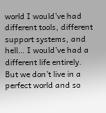world I would’ve had different tools, different support systems, and hell… I would’ve had a different life entirely. But we don’t live in a perfect world and so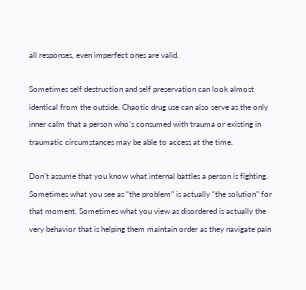all responses, even imperfect ones are valid.

Sometimes self destruction and self preservation can look almost identical from the outside. Chaotic drug use can also serve as the only inner calm that a person who’s consumed with trauma or existing in traumatic circumstances may be able to access at the time.

Don’t assume that you know what internal battles a person is fighting.
Sometimes what you see as “the problem” is actually “the solution” for that moment. Sometimes what you view as disordered is actually the very behavior that is helping them maintain order as they navigate pain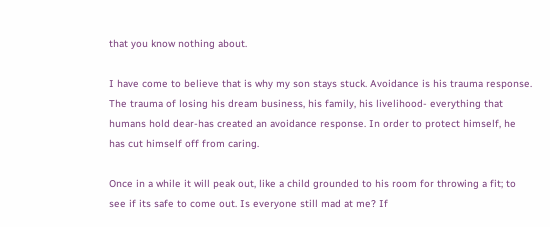that you know nothing about.

I have come to believe that is why my son stays stuck. Avoidance is his trauma response. The trauma of losing his dream business, his family, his livelihood- everything that humans hold dear-has created an avoidance response. In order to protect himself, he has cut himself off from caring.

Once in a while it will peak out, like a child grounded to his room for throwing a fit; to see if its safe to come out. Is everyone still mad at me? If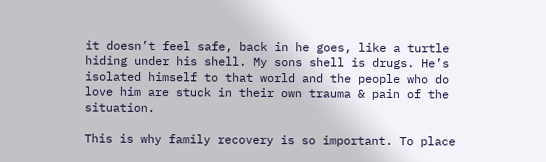it doesn’t feel safe, back in he goes, like a turtle hiding under his shell. My sons shell is drugs. He’s isolated himself to that world and the people who do love him are stuck in their own trauma & pain of the situation.

This is why family recovery is so important. To place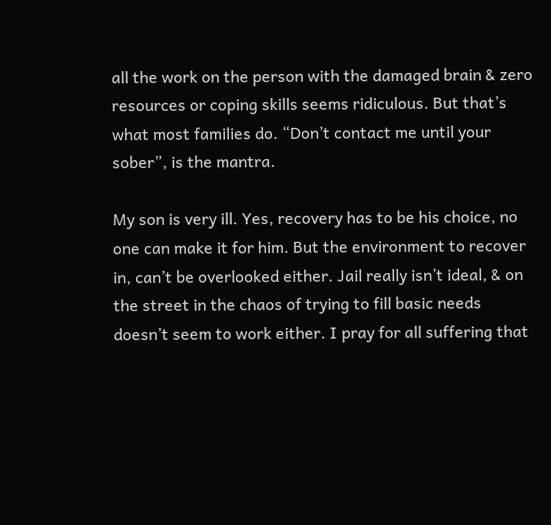all the work on the person with the damaged brain & zero resources or coping skills seems ridiculous. But that’s what most families do. “Don’t contact me until your sober”, is the mantra.

My son is very ill. Yes, recovery has to be his choice, no one can make it for him. But the environment to recover in, can’t be overlooked either. Jail really isn’t ideal, & on the street in the chaos of trying to fill basic needs doesn’t seem to work either. I pray for all suffering that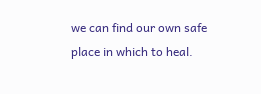we can find our own safe place in which to heal.